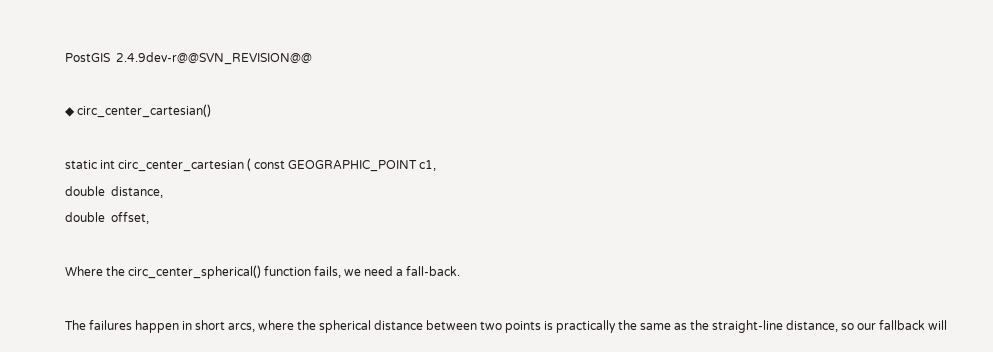PostGIS  2.4.9dev-r@@SVN_REVISION@@

◆ circ_center_cartesian()

static int circ_center_cartesian ( const GEOGRAPHIC_POINT c1,
double  distance,
double  offset,

Where the circ_center_spherical() function fails, we need a fall-back.

The failures happen in short arcs, where the spherical distance between two points is practically the same as the straight-line distance, so our fallback will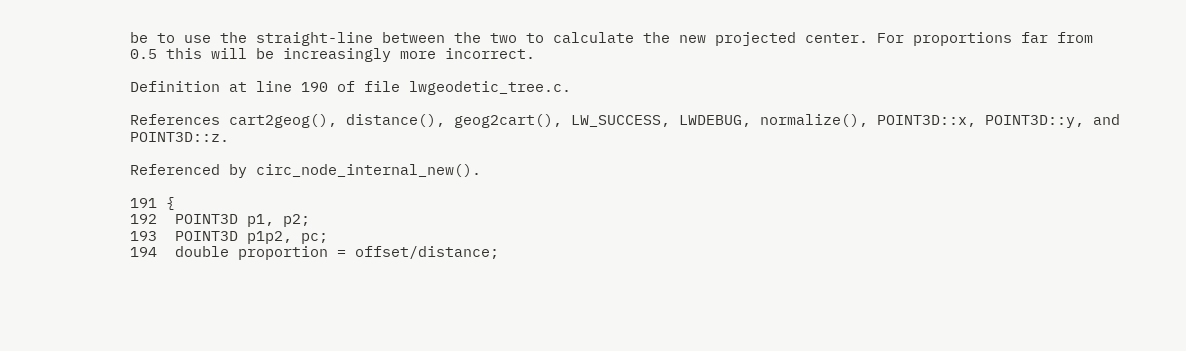be to use the straight-line between the two to calculate the new projected center. For proportions far from 0.5 this will be increasingly more incorrect.

Definition at line 190 of file lwgeodetic_tree.c.

References cart2geog(), distance(), geog2cart(), LW_SUCCESS, LWDEBUG, normalize(), POINT3D::x, POINT3D::y, and POINT3D::z.

Referenced by circ_node_internal_new().

191 {
192  POINT3D p1, p2;
193  POINT3D p1p2, pc;
194  double proportion = offset/distance;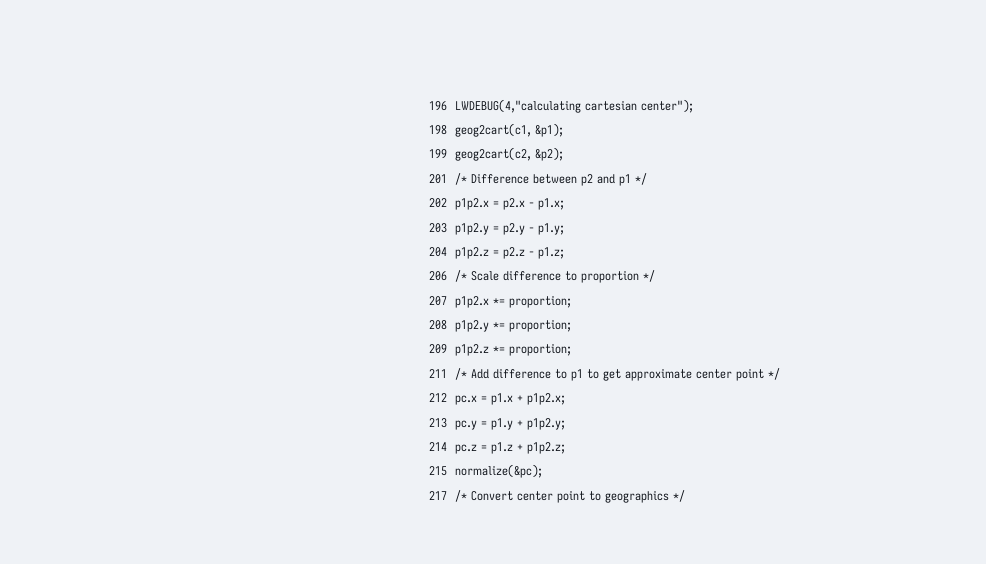196  LWDEBUG(4,"calculating cartesian center");
198  geog2cart(c1, &p1);
199  geog2cart(c2, &p2);
201  /* Difference between p2 and p1 */
202  p1p2.x = p2.x - p1.x;
203  p1p2.y = p2.y - p1.y;
204  p1p2.z = p2.z - p1.z;
206  /* Scale difference to proportion */
207  p1p2.x *= proportion;
208  p1p2.y *= proportion;
209  p1p2.z *= proportion;
211  /* Add difference to p1 to get approximate center point */
212  pc.x = p1.x + p1p2.x;
213  pc.y = p1.y + p1p2.y;
214  pc.z = p1.z + p1p2.z;
215  normalize(&pc);
217  /* Convert center point to geographics */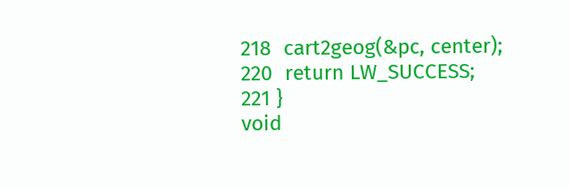218  cart2geog(&pc, center);
220  return LW_SUCCESS;
221 }
void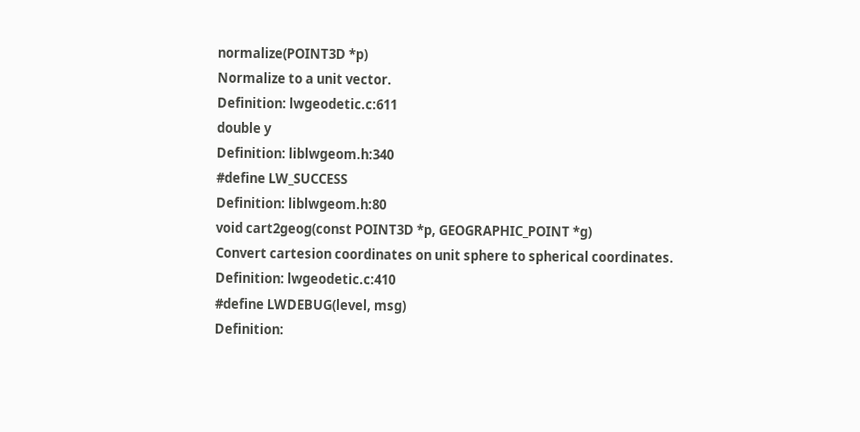normalize(POINT3D *p)
Normalize to a unit vector.
Definition: lwgeodetic.c:611
double y
Definition: liblwgeom.h:340
#define LW_SUCCESS
Definition: liblwgeom.h:80
void cart2geog(const POINT3D *p, GEOGRAPHIC_POINT *g)
Convert cartesion coordinates on unit sphere to spherical coordinates.
Definition: lwgeodetic.c:410
#define LWDEBUG(level, msg)
Definition: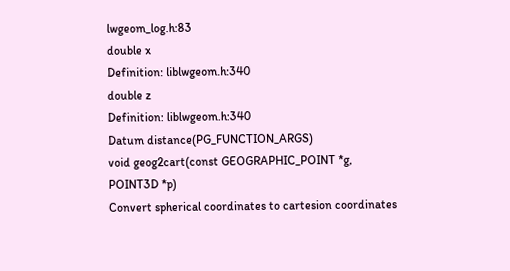lwgeom_log.h:83
double x
Definition: liblwgeom.h:340
double z
Definition: liblwgeom.h:340
Datum distance(PG_FUNCTION_ARGS)
void geog2cart(const GEOGRAPHIC_POINT *g, POINT3D *p)
Convert spherical coordinates to cartesion coordinates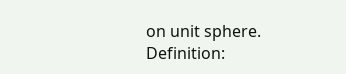on unit sphere.
Definition: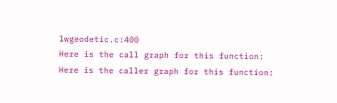lwgeodetic.c:400
Here is the call graph for this function:
Here is the caller graph for this function: